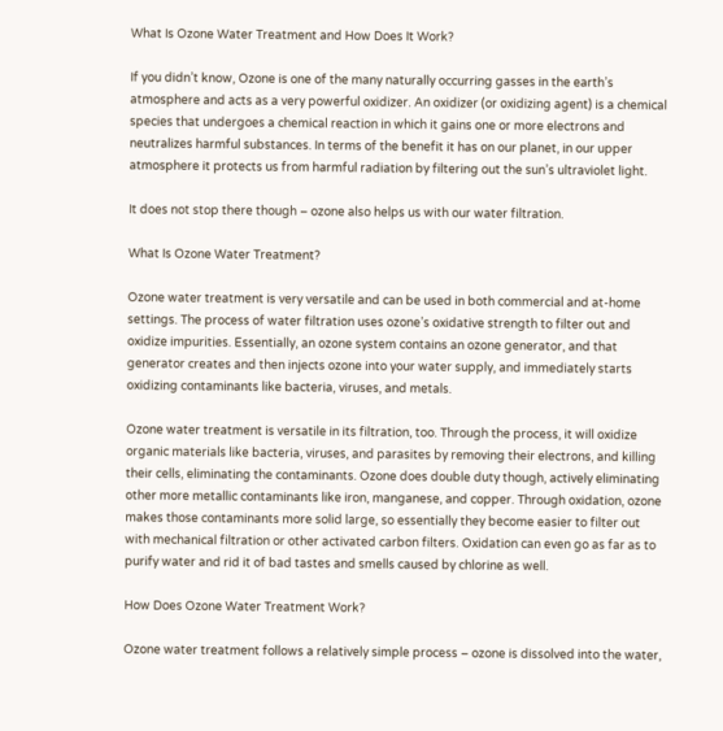What Is Ozone Water Treatment and How Does It Work?

If you didn’t know, Ozone is one of the many naturally occurring gasses in the earth’s atmosphere and acts as a very powerful oxidizer. An oxidizer (or oxidizing agent) is a chemical species that undergoes a chemical reaction in which it gains one or more electrons and neutralizes harmful substances. In terms of the benefit it has on our planet, in our upper atmosphere it protects us from harmful radiation by filtering out the sun’s ultraviolet light.

It does not stop there though – ozone also helps us with our water filtration.

What Is Ozone Water Treatment?

Ozone water treatment is very versatile and can be used in both commercial and at-home settings. The process of water filtration uses ozone’s oxidative strength to filter out and oxidize impurities. Essentially, an ozone system contains an ozone generator, and that generator creates and then injects ozone into your water supply, and immediately starts oxidizing contaminants like bacteria, viruses, and metals.

Ozone water treatment is versatile in its filtration, too. Through the process, it will oxidize organic materials like bacteria, viruses, and parasites by removing their electrons, and killing their cells, eliminating the contaminants. Ozone does double duty though, actively eliminating other more metallic contaminants like iron, manganese, and copper. Through oxidation, ozone makes those contaminants more solid large, so essentially they become easier to filter out with mechanical filtration or other activated carbon filters. Oxidation can even go as far as to purify water and rid it of bad tastes and smells caused by chlorine as well.

How Does Ozone Water Treatment Work?

Ozone water treatment follows a relatively simple process – ozone is dissolved into the water,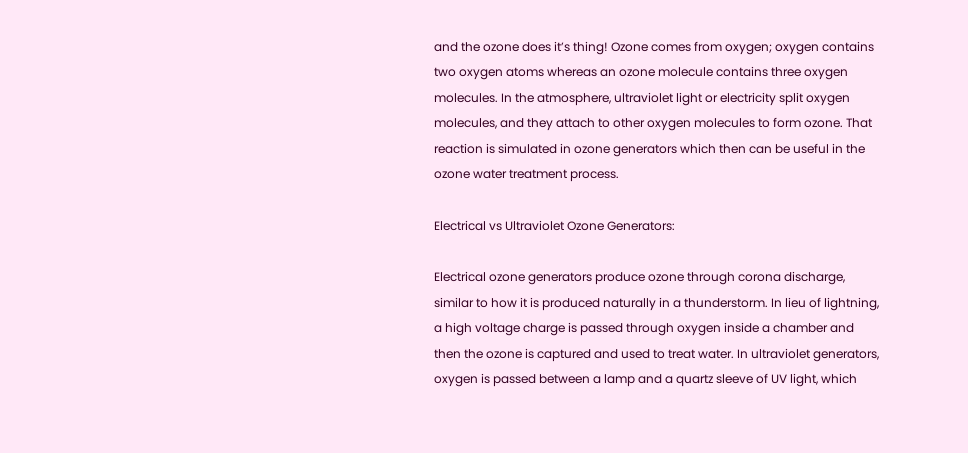and the ozone does it’s thing! Ozone comes from oxygen; oxygen contains two oxygen atoms whereas an ozone molecule contains three oxygen molecules. In the atmosphere, ultraviolet light or electricity split oxygen molecules, and they attach to other oxygen molecules to form ozone. That reaction is simulated in ozone generators which then can be useful in the ozone water treatment process.

Electrical vs Ultraviolet Ozone Generators:

Electrical ozone generators produce ozone through corona discharge, similar to how it is produced naturally in a thunderstorm. In lieu of lightning, a high voltage charge is passed through oxygen inside a chamber and then the ozone is captured and used to treat water. In ultraviolet generators, oxygen is passed between a lamp and a quartz sleeve of UV light, which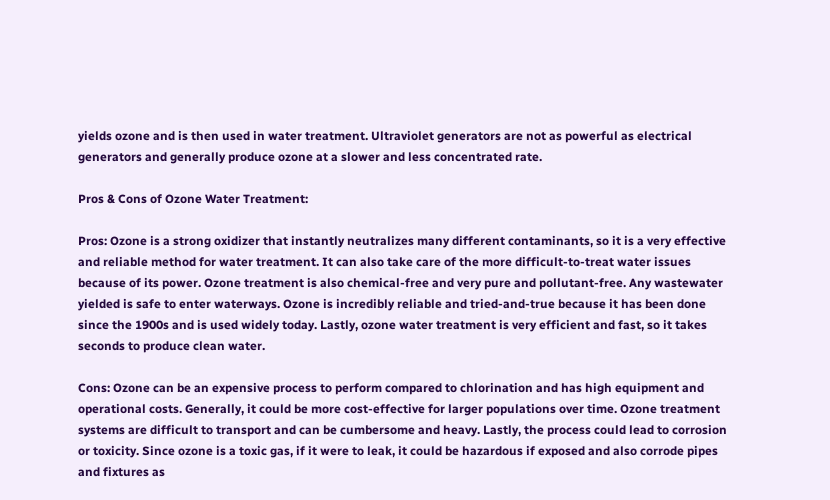yields ozone and is then used in water treatment. Ultraviolet generators are not as powerful as electrical generators and generally produce ozone at a slower and less concentrated rate.

Pros & Cons of Ozone Water Treatment:

Pros: Ozone is a strong oxidizer that instantly neutralizes many different contaminants, so it is a very effective and reliable method for water treatment. It can also take care of the more difficult-to-treat water issues because of its power. Ozone treatment is also chemical-free and very pure and pollutant-free. Any wastewater yielded is safe to enter waterways. Ozone is incredibly reliable and tried-and-true because it has been done since the 1900s and is used widely today. Lastly, ozone water treatment is very efficient and fast, so it takes seconds to produce clean water.

Cons: Ozone can be an expensive process to perform compared to chlorination and has high equipment and operational costs. Generally, it could be more cost-effective for larger populations over time. Ozone treatment systems are difficult to transport and can be cumbersome and heavy. Lastly, the process could lead to corrosion or toxicity. Since ozone is a toxic gas, if it were to leak, it could be hazardous if exposed and also corrode pipes and fixtures as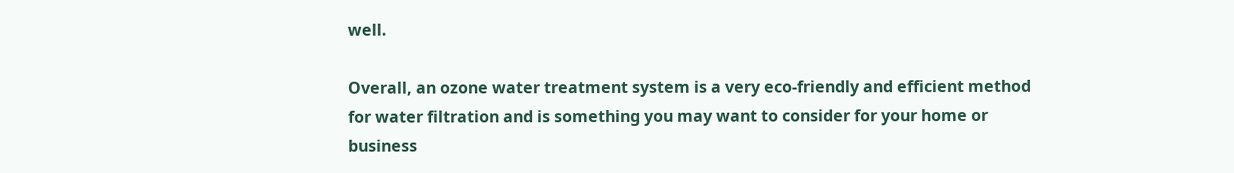well.

Overall, an ozone water treatment system is a very eco-friendly and efficient method for water filtration and is something you may want to consider for your home or business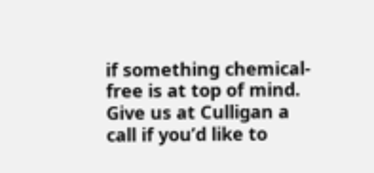if something chemical-free is at top of mind. Give us at Culligan a call if you’d like to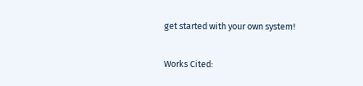get started with your own system!

Works Cited: